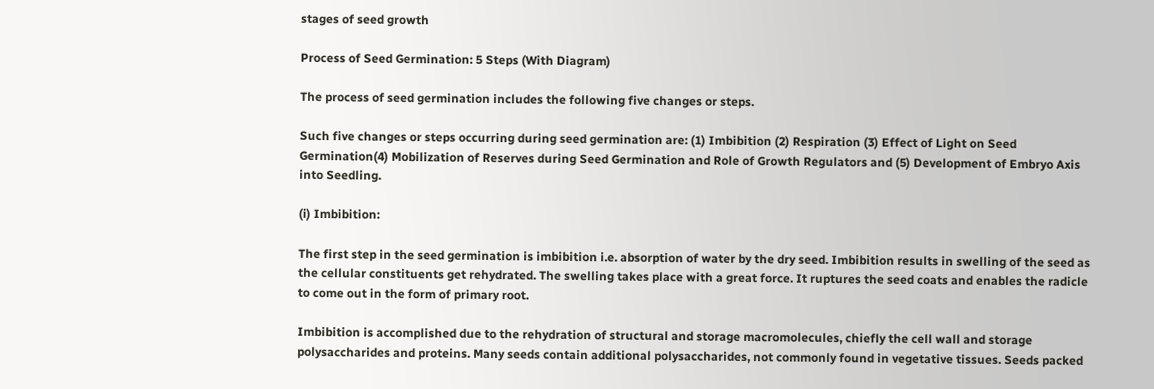stages of seed growth

Process of Seed Germination: 5 Steps (With Diagram)

The process of seed germination includes the following five changes or steps.

Such five changes or steps occurring during seed germination are: (1) Imbibition (2) Respiration (3) Effect of Light on Seed Germination(4) Mobilization of Reserves during Seed Germination and Role of Growth Regulators and (5) Development of Embryo Axis into Seedling.

(i) Imbibition:

The first step in the seed germination is imbibition i.e. absorption of water by the dry seed. Imbibition results in swelling of the seed as the cellular constituents get rehydrated. The swelling takes place with a great force. It ruptures the seed coats and enables the radicle to come out in the form of primary root.

Imbibition is accomplished due to the rehydration of structural and storage macromolecules, chiefly the cell wall and storage polysaccharides and proteins. Many seeds contain additional polysaccharides, not commonly found in vegetative tissues. Seeds packed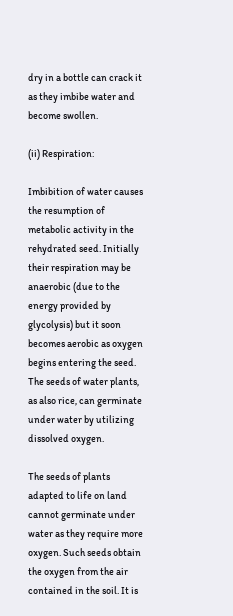dry in a bottle can crack it as they imbibe water and become swollen.

(ii) Respiration:

Imbibition of water causes the resumption of metabolic activity in the rehydrated seed. Initially their respiration may be anaerobic (due to the energy provided by glycolysis) but it soon becomes aerobic as oxygen begins entering the seed. The seeds of water plants, as also rice, can germinate under water by utilizing dissolved oxygen.

The seeds of plants adapted to life on land cannot germinate under water as they require more oxygen. Such seeds obtain the oxygen from the air contained in the soil. It is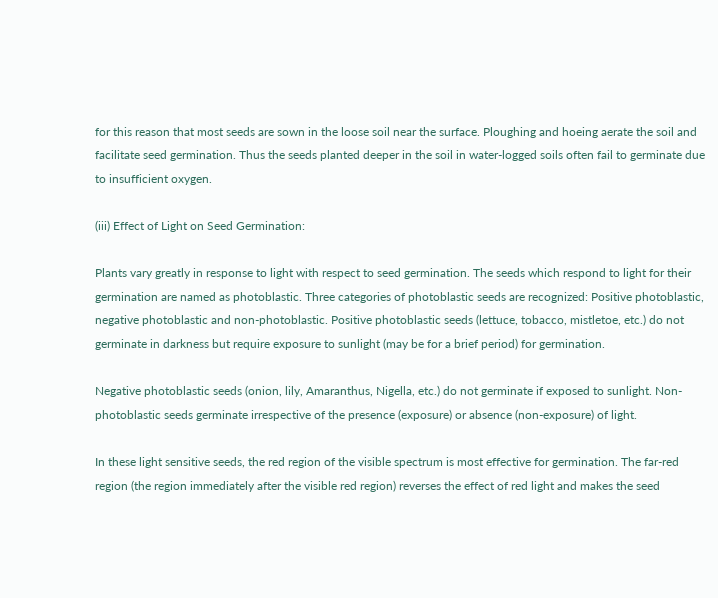for this reason that most seeds are sown in the loose soil near the surface. Ploughing and hoeing aerate the soil and facilitate seed germination. Thus the seeds planted deeper in the soil in water-logged soils often fail to germinate due to insufficient oxygen.

(iii) Effect of Light on Seed Germination:

Plants vary greatly in response to light with respect to seed germination. The seeds which respond to light for their germination are named as photoblastic. Three categories of photoblastic seeds are recognized: Positive photoblastic, negative photoblastic and non-photoblastic. Positive photoblastic seeds (lettuce, tobacco, mistletoe, etc.) do not germinate in darkness but require exposure to sunlight (may be for a brief period) for germination.

Negative photoblastic seeds (onion, lily, Amaranthus, Nigella, etc.) do not germinate if exposed to sunlight. Non-photoblastic seeds germinate irrespective of the presence (exposure) or absence (non-exposure) of light.

In these light sensitive seeds, the red region of the visible spectrum is most effective for germination. The far-red region (the region immediately after the visible red region) reverses the effect of red light and makes the seed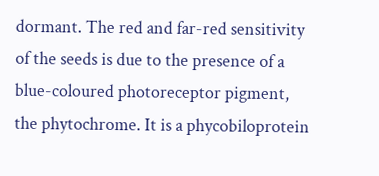dormant. The red and far-red sensitivity of the seeds is due to the presence of a blue-coloured photoreceptor pigment, the phytochrome. It is a phycobiloprotein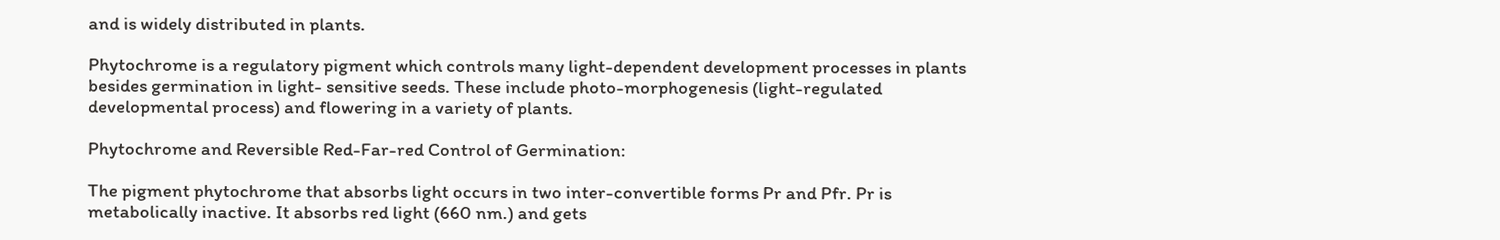and is widely distributed in plants.

Phytochrome is a regulatory pigment which controls many light-dependent development processes in plants besides germination in light- sensitive seeds. These include photo-morphogenesis (light-regulated developmental process) and flowering in a variety of plants.

Phytochrome and Reversible Red-Far-red Control of Germination:

The pigment phytochrome that absorbs light occurs in two inter-convertible forms Pr and Pfr. Pr is metabolically inactive. It absorbs red light (660 nm.) and gets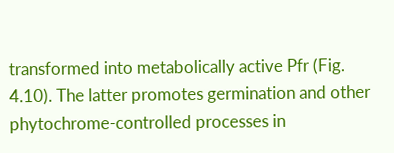transformed into metabolically active Pfr (Fig. 4.10). The latter promotes germination and other phytochrome-controlled processes in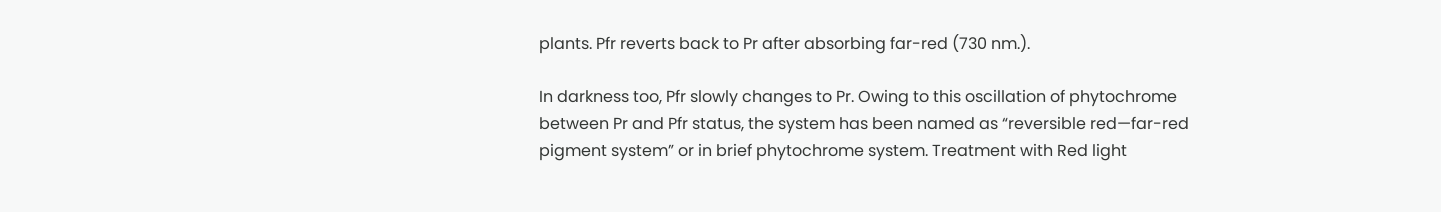plants. Pfr reverts back to Pr after absorbing far-red (730 nm.).

In darkness too, Pfr slowly changes to Pr. Owing to this oscillation of phytochrome between Pr and Pfr status, the system has been named as “reversible red—far-red pigment system” or in brief phytochrome system. Treatment with Red light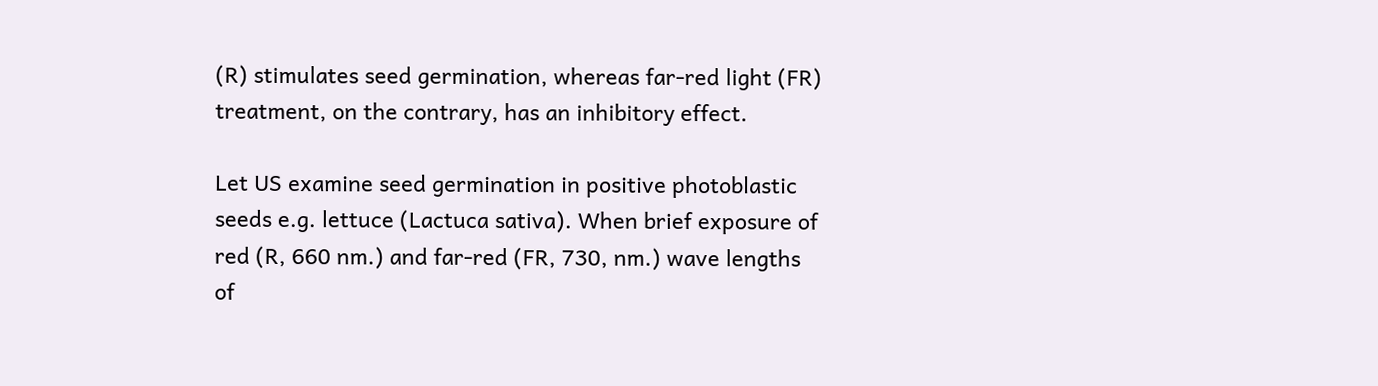(R) stimulates seed germination, whereas far-red light (FR) treatment, on the contrary, has an inhibitory effect.

Let US examine seed germination in positive photoblastic seeds e.g. lettuce (Lactuca sativa). When brief exposure of red (R, 660 nm.) and far-red (FR, 730, nm.) wave lengths of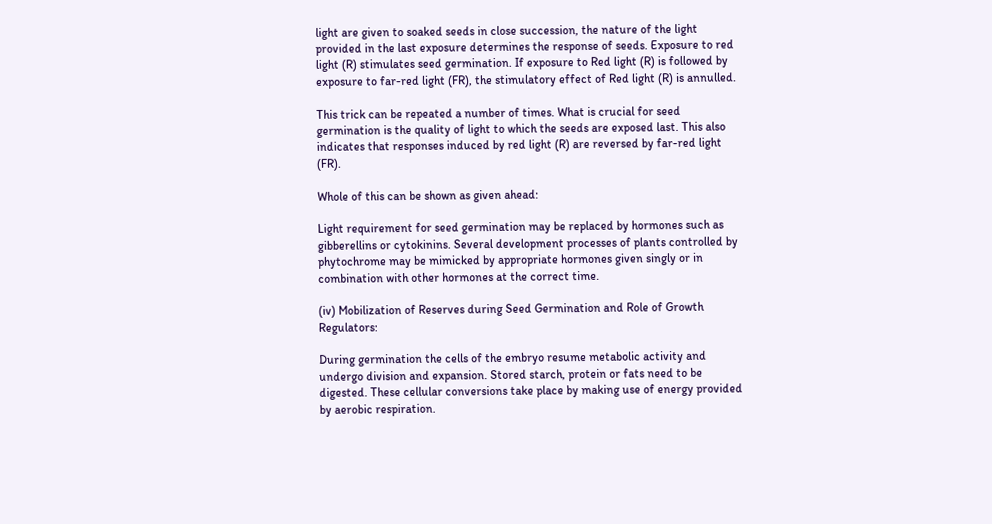light are given to soaked seeds in close succession, the nature of the light provided in the last exposure determines the response of seeds. Exposure to red light (R) stimulates seed germination. If exposure to Red light (R) is followed by exposure to far-red light (FR), the stimulatory effect of Red light (R) is annulled.

This trick can be repeated a number of times. What is crucial for seed germination is the quality of light to which the seeds are exposed last. This also indicates that responses induced by red light (R) are reversed by far-red light (FR).

Whole of this can be shown as given ahead:

Light requirement for seed germination may be replaced by hormones such as gibberellins or cytokinins. Several development processes of plants controlled by phytochrome may be mimicked by appropriate hormones given singly or in combination with other hormones at the correct time.

(iv) Mobilization of Reserves during Seed Germination and Role of Growth Regulators:

During germination the cells of the embryo resume metabolic activity and undergo division and expansion. Stored starch, protein or fats need to be digested. These cellular conversions take place by making use of energy provided by aerobic respiration.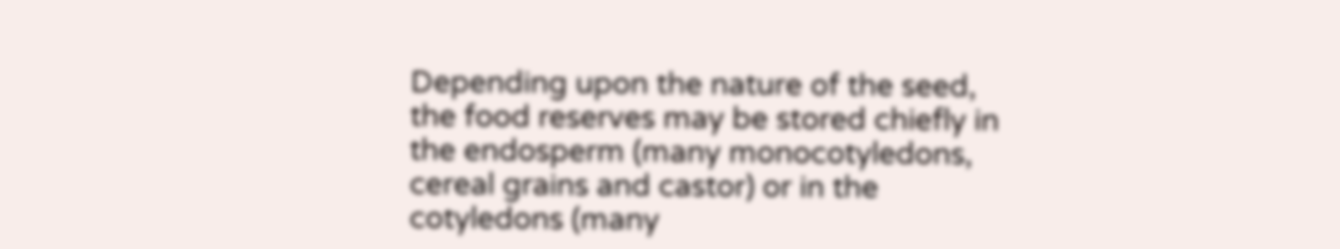Depending upon the nature of the seed, the food reserves may be stored chiefly in the endosperm (many monocotyledons, cereal grains and castor) or in the cotyledons (many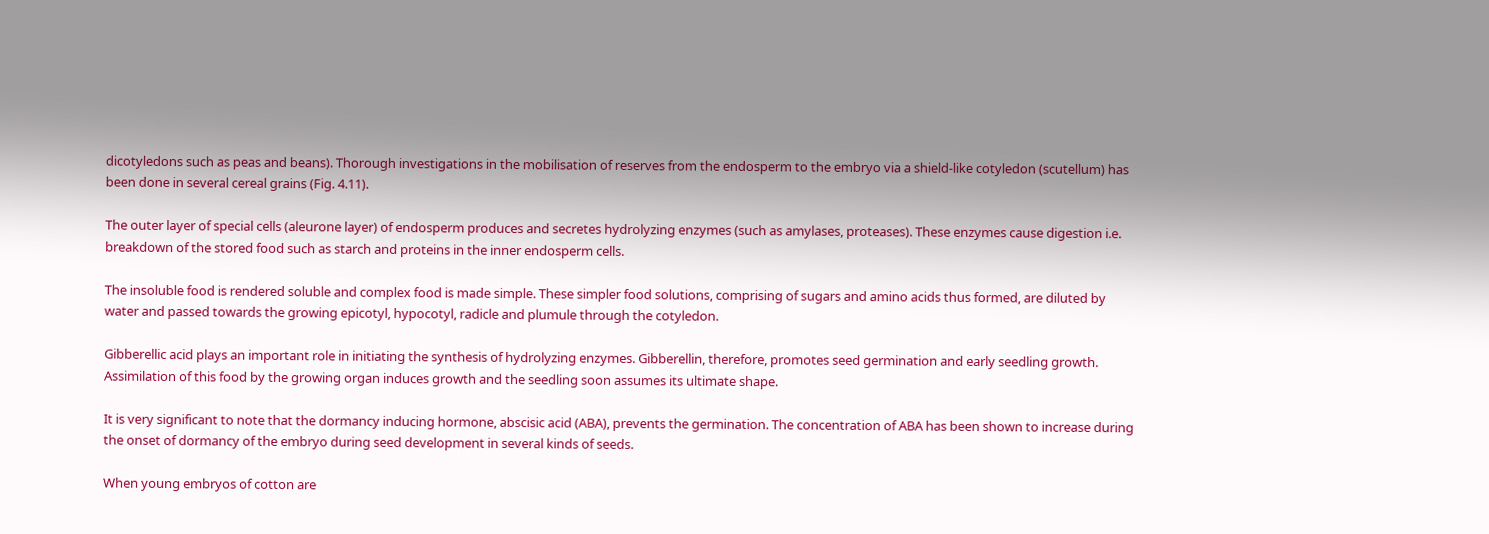dicotyledons such as peas and beans). Thorough investigations in the mobilisation of reserves from the endosperm to the embryo via a shield-like cotyledon (scutellum) has been done in several cereal grains (Fig. 4.11).

The outer layer of special cells (aleurone layer) of endosperm produces and secretes hydrolyzing enzymes (such as amylases, proteases). These enzymes cause digestion i.e. breakdown of the stored food such as starch and proteins in the inner endosperm cells.

The insoluble food is rendered soluble and complex food is made simple. These simpler food solutions, comprising of sugars and amino acids thus formed, are diluted by water and passed towards the growing epicotyl, hypocotyl, radicle and plumule through the cotyledon.

Gibberellic acid plays an important role in initiating the synthesis of hydrolyzing enzymes. Gibberellin, therefore, promotes seed germination and early seedling growth. Assimilation of this food by the growing organ induces growth and the seedling soon assumes its ultimate shape.

It is very significant to note that the dormancy inducing hormone, abscisic acid (ABA), prevents the germination. The concentration of ABA has been shown to increase during the onset of dormancy of the embryo during seed development in several kinds of seeds.

When young embryos of cotton are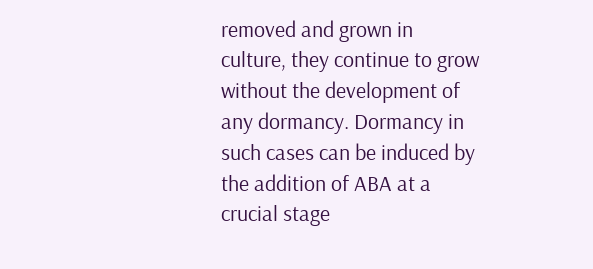removed and grown in culture, they continue to grow without the development of any dormancy. Dormancy in such cases can be induced by the addition of ABA at a crucial stage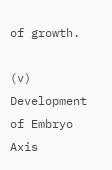of growth.

(v) Development of Embryo Axis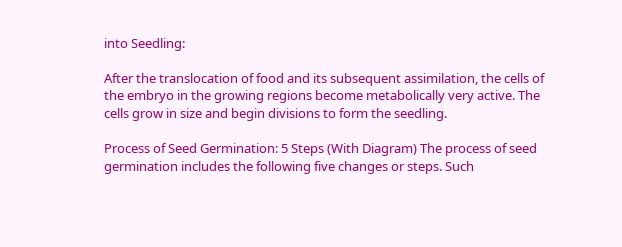into Seedling:

After the translocation of food and its subsequent assimilation, the cells of the embryo in the growing regions become metabolically very active. The cells grow in size and begin divisions to form the seedling.

Process of Seed Germination: 5 Steps (With Diagram) The process of seed germination includes the following five changes or steps. Such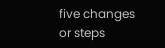five changes or steps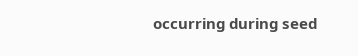occurring during seed